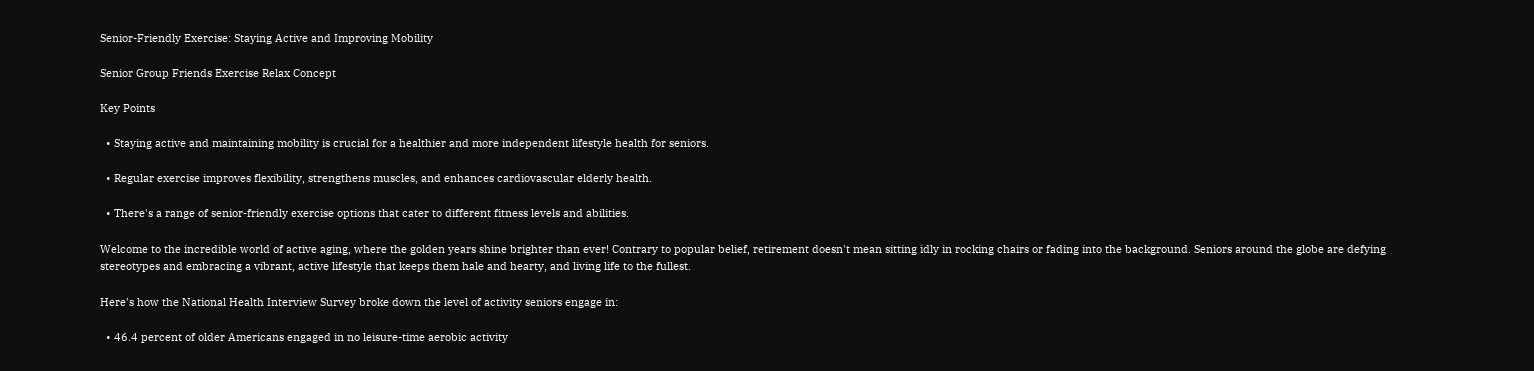Senior-Friendly Exercise: Staying Active and Improving Mobility

Senior Group Friends Exercise Relax Concept

Key Points

  • Staying active and maintaining mobility is crucial for a healthier and more independent lifestyle health for seniors.

  • Regular exercise improves flexibility, strengthens muscles, and enhances cardiovascular elderly health.

  • There's a range of senior-friendly exercise options that cater to different fitness levels and abilities.

Welcome to the incredible world of active aging, where the golden years shine brighter than ever! Contrary to popular belief, retirement doesn't mean sitting idly in rocking chairs or fading into the background. Seniors around the globe are defying stereotypes and embracing a vibrant, active lifestyle that keeps them hale and hearty, and living life to the fullest.

Here's how the National Health Interview Survey broke down the level of activity seniors engage in:

  • 46.4 percent of older Americans engaged in no leisure-time aerobic activity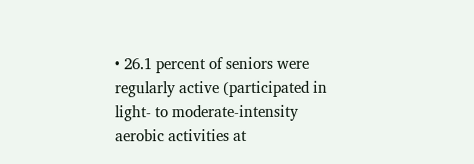• 26.1 percent of seniors were regularly active (participated in light- to moderate-intensity aerobic activities at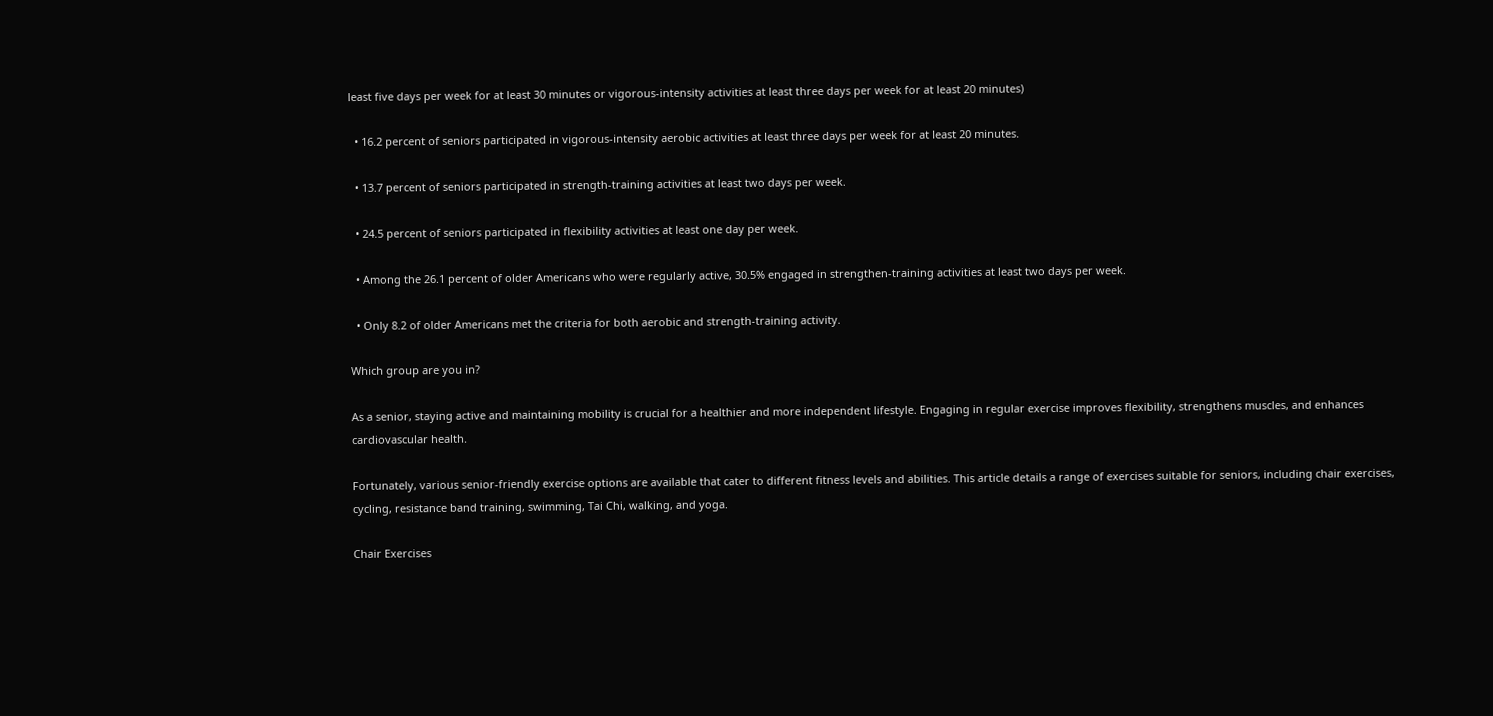least five days per week for at least 30 minutes or vigorous-intensity activities at least three days per week for at least 20 minutes)

  • 16.2 percent of seniors participated in vigorous-intensity aerobic activities at least three days per week for at least 20 minutes.

  • 13.7 percent of seniors participated in strength-training activities at least two days per week.

  • 24.5 percent of seniors participated in flexibility activities at least one day per week.

  • Among the 26.1 percent of older Americans who were regularly active, 30.5% engaged in strengthen-training activities at least two days per week.

  • Only 8.2 of older Americans met the criteria for both aerobic and strength-training activity.

Which group are you in?

As a senior, staying active and maintaining mobility is crucial for a healthier and more independent lifestyle. Engaging in regular exercise improves flexibility, strengthens muscles, and enhances cardiovascular health.

Fortunately, various senior-friendly exercise options are available that cater to different fitness levels and abilities. This article details a range of exercises suitable for seniors, including chair exercises, cycling, resistance band training, swimming, Tai Chi, walking, and yoga.

Chair Exercises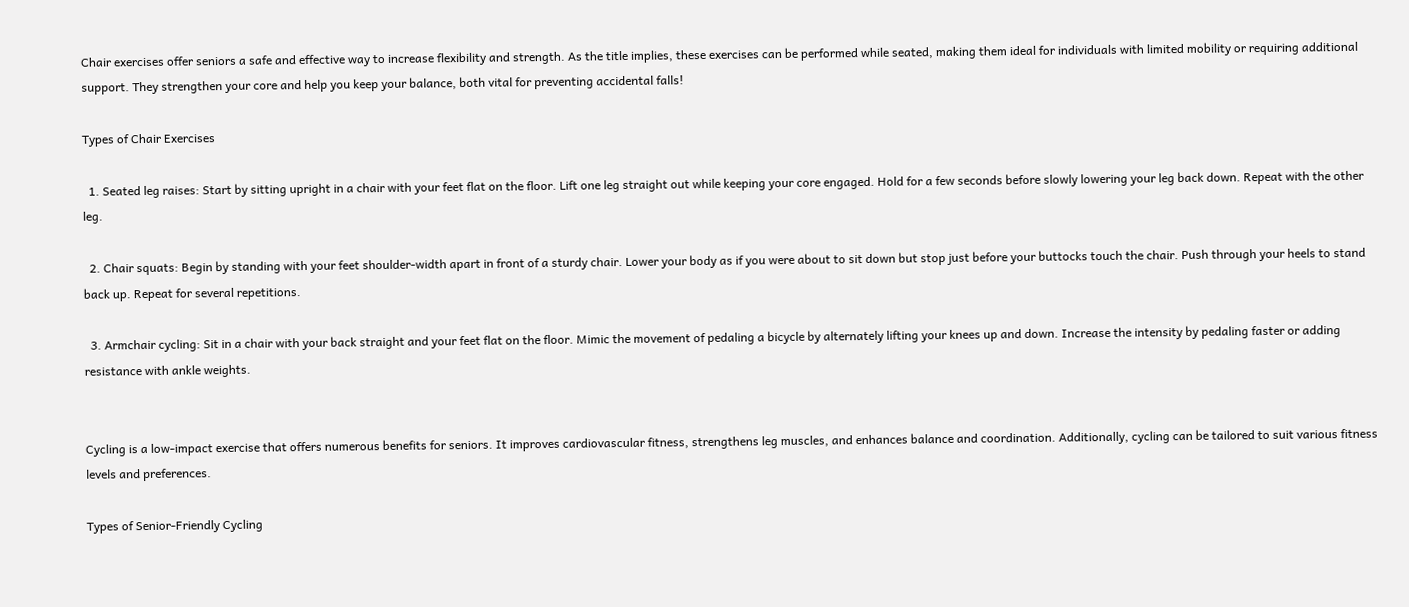Chair exercises offer seniors a safe and effective way to increase flexibility and strength. As the title implies, these exercises can be performed while seated, making them ideal for individuals with limited mobility or requiring additional support. They strengthen your core and help you keep your balance, both vital for preventing accidental falls!

Types of Chair Exercises

  1. Seated leg raises: Start by sitting upright in a chair with your feet flat on the floor. Lift one leg straight out while keeping your core engaged. Hold for a few seconds before slowly lowering your leg back down. Repeat with the other leg.

  2. Chair squats: Begin by standing with your feet shoulder-width apart in front of a sturdy chair. Lower your body as if you were about to sit down but stop just before your buttocks touch the chair. Push through your heels to stand back up. Repeat for several repetitions.

  3. Armchair cycling: Sit in a chair with your back straight and your feet flat on the floor. Mimic the movement of pedaling a bicycle by alternately lifting your knees up and down. Increase the intensity by pedaling faster or adding resistance with ankle weights.


Cycling is a low-impact exercise that offers numerous benefits for seniors. It improves cardiovascular fitness, strengthens leg muscles, and enhances balance and coordination. Additionally, cycling can be tailored to suit various fitness levels and preferences.

Types of Senior-Friendly Cycling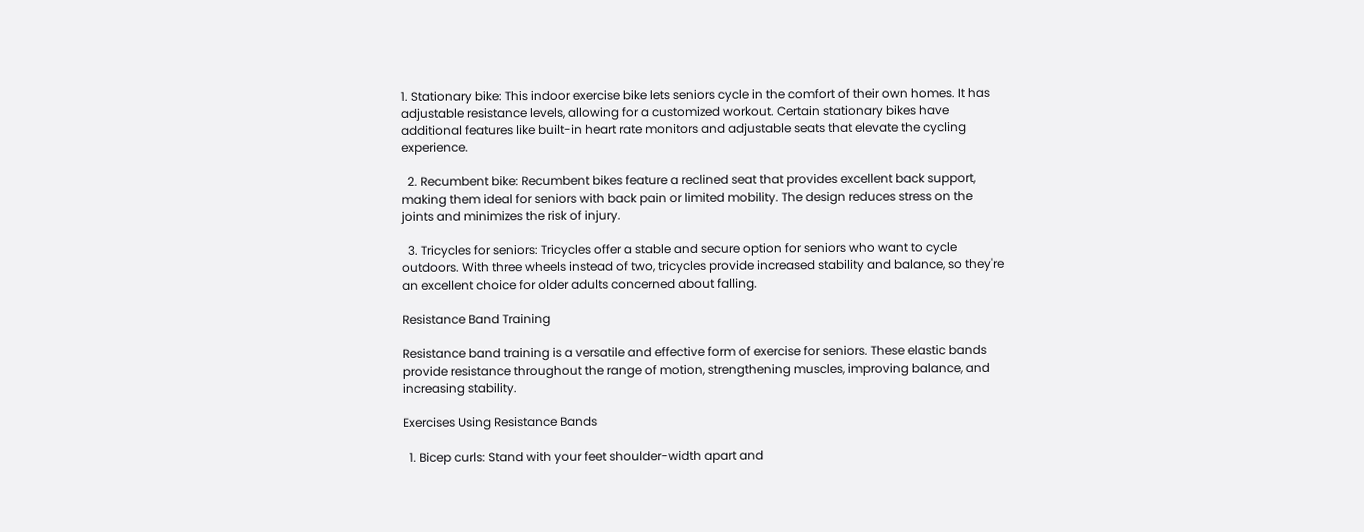1. Stationary bike: This indoor exercise bike lets seniors cycle in the comfort of their own homes. It has adjustable resistance levels, allowing for a customized workout. Certain stationary bikes have additional features like built-in heart rate monitors and adjustable seats that elevate the cycling experience.

  2. Recumbent bike: Recumbent bikes feature a reclined seat that provides excellent back support, making them ideal for seniors with back pain or limited mobility. The design reduces stress on the joints and minimizes the risk of injury.

  3. Tricycles for seniors: Tricycles offer a stable and secure option for seniors who want to cycle outdoors. With three wheels instead of two, tricycles provide increased stability and balance, so they're an excellent choice for older adults concerned about falling.

Resistance Band Training

Resistance band training is a versatile and effective form of exercise for seniors. These elastic bands provide resistance throughout the range of motion, strengthening muscles, improving balance, and increasing stability.

Exercises Using Resistance Bands

  1. Bicep curls: Stand with your feet shoulder-width apart and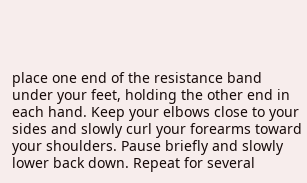place one end of the resistance band under your feet, holding the other end in each hand. Keep your elbows close to your sides and slowly curl your forearms toward your shoulders. Pause briefly and slowly lower back down. Repeat for several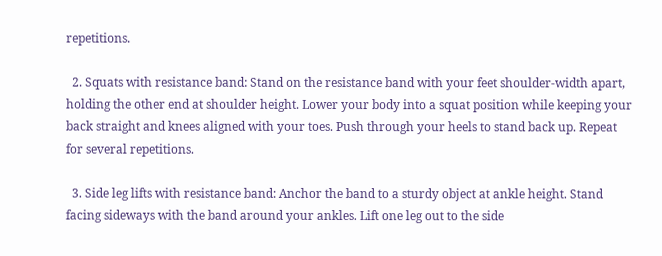repetitions.

  2. Squats with resistance band: Stand on the resistance band with your feet shoulder-width apart, holding the other end at shoulder height. Lower your body into a squat position while keeping your back straight and knees aligned with your toes. Push through your heels to stand back up. Repeat for several repetitions.

  3. Side leg lifts with resistance band: Anchor the band to a sturdy object at ankle height. Stand facing sideways with the band around your ankles. Lift one leg out to the side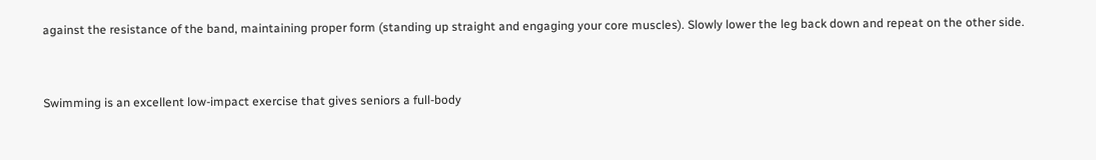against the resistance of the band, maintaining proper form (standing up straight and engaging your core muscles). Slowly lower the leg back down and repeat on the other side.


Swimming is an excellent low-impact exercise that gives seniors a full-body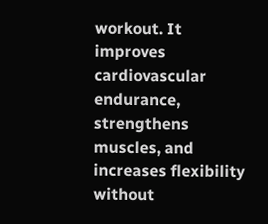workout. It improves cardiovascular endurance, strengthens muscles, and increases flexibility without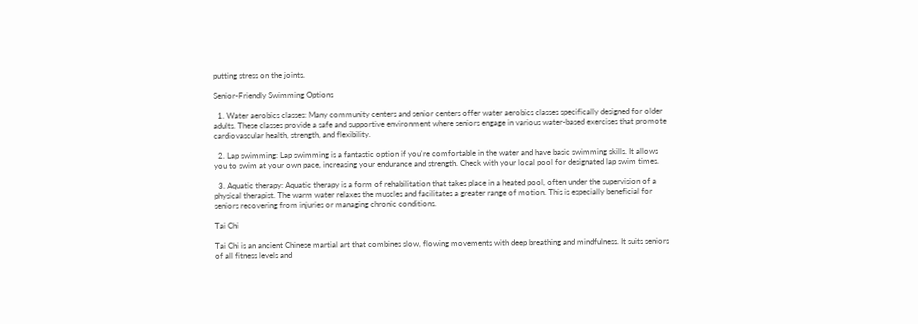putting stress on the joints.

Senior-Friendly Swimming Options

  1. Water aerobics classes: Many community centers and senior centers offer water aerobics classes specifically designed for older adults. These classes provide a safe and supportive environment where seniors engage in various water-based exercises that promote cardiovascular health, strength, and flexibility.

  2. Lap swimming: Lap swimming is a fantastic option if you're comfortable in the water and have basic swimming skills. It allows you to swim at your own pace, increasing your endurance and strength. Check with your local pool for designated lap swim times.

  3. Aquatic therapy: Aquatic therapy is a form of rehabilitation that takes place in a heated pool, often under the supervision of a physical therapist. The warm water relaxes the muscles and facilitates a greater range of motion. This is especially beneficial for seniors recovering from injuries or managing chronic conditions.

Tai Chi

Tai Chi is an ancient Chinese martial art that combines slow, flowing movements with deep breathing and mindfulness. It suits seniors of all fitness levels and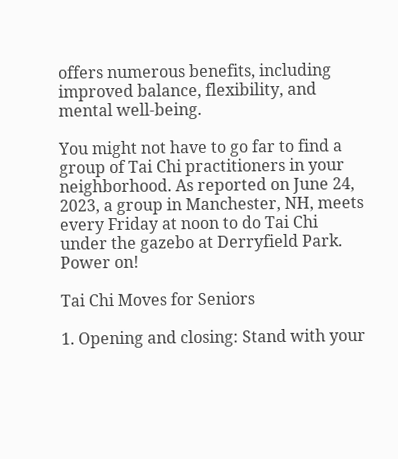offers numerous benefits, including improved balance, flexibility, and mental well-being.

You might not have to go far to find a group of Tai Chi practitioners in your neighborhood. As reported on June 24, 2023, a group in Manchester, NH, meets every Friday at noon to do Tai Chi under the gazebo at Derryfield Park. Power on!

Tai Chi Moves for Seniors

1. Opening and closing: Stand with your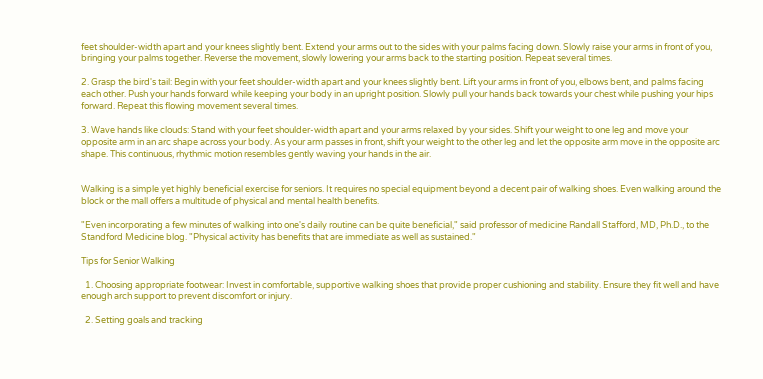feet shoulder-width apart and your knees slightly bent. Extend your arms out to the sides with your palms facing down. Slowly raise your arms in front of you, bringing your palms together. Reverse the movement, slowly lowering your arms back to the starting position. Repeat several times.

2. Grasp the bird's tail: Begin with your feet shoulder-width apart and your knees slightly bent. Lift your arms in front of you, elbows bent, and palms facing each other. Push your hands forward while keeping your body in an upright position. Slowly pull your hands back towards your chest while pushing your hips forward. Repeat this flowing movement several times.

3. Wave hands like clouds: Stand with your feet shoulder-width apart and your arms relaxed by your sides. Shift your weight to one leg and move your opposite arm in an arc shape across your body. As your arm passes in front, shift your weight to the other leg and let the opposite arm move in the opposite arc shape. This continuous, rhythmic motion resembles gently waving your hands in the air.


Walking is a simple yet highly beneficial exercise for seniors. It requires no special equipment beyond a decent pair of walking shoes. Even walking around the block or the mall offers a multitude of physical and mental health benefits.

"Even incorporating a few minutes of walking into one's daily routine can be quite beneficial," said professor of medicine Randall Stafford, MD, Ph.D., to the Standford Medicine blog. "Physical activity has benefits that are immediate as well as sustained."

Tips for Senior Walking

  1. Choosing appropriate footwear: Invest in comfortable, supportive walking shoes that provide proper cushioning and stability. Ensure they fit well and have enough arch support to prevent discomfort or injury.

  2. Setting goals and tracking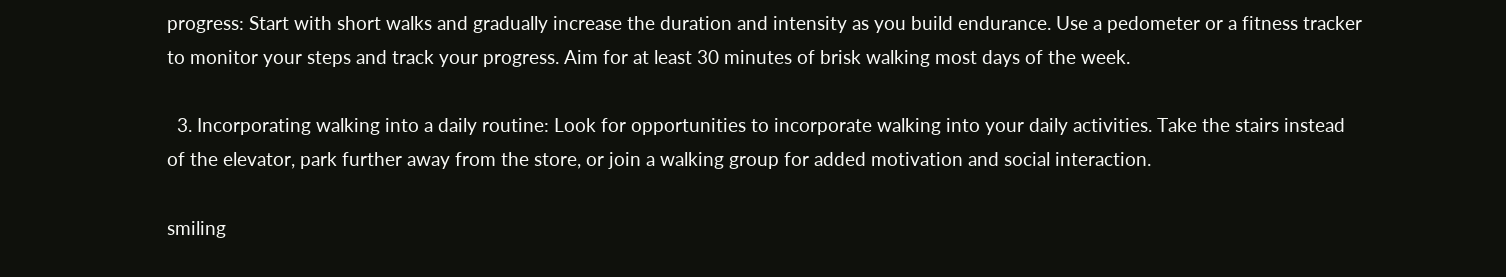progress: Start with short walks and gradually increase the duration and intensity as you build endurance. Use a pedometer or a fitness tracker to monitor your steps and track your progress. Aim for at least 30 minutes of brisk walking most days of the week.

  3. Incorporating walking into a daily routine: Look for opportunities to incorporate walking into your daily activities. Take the stairs instead of the elevator, park further away from the store, or join a walking group for added motivation and social interaction.

smiling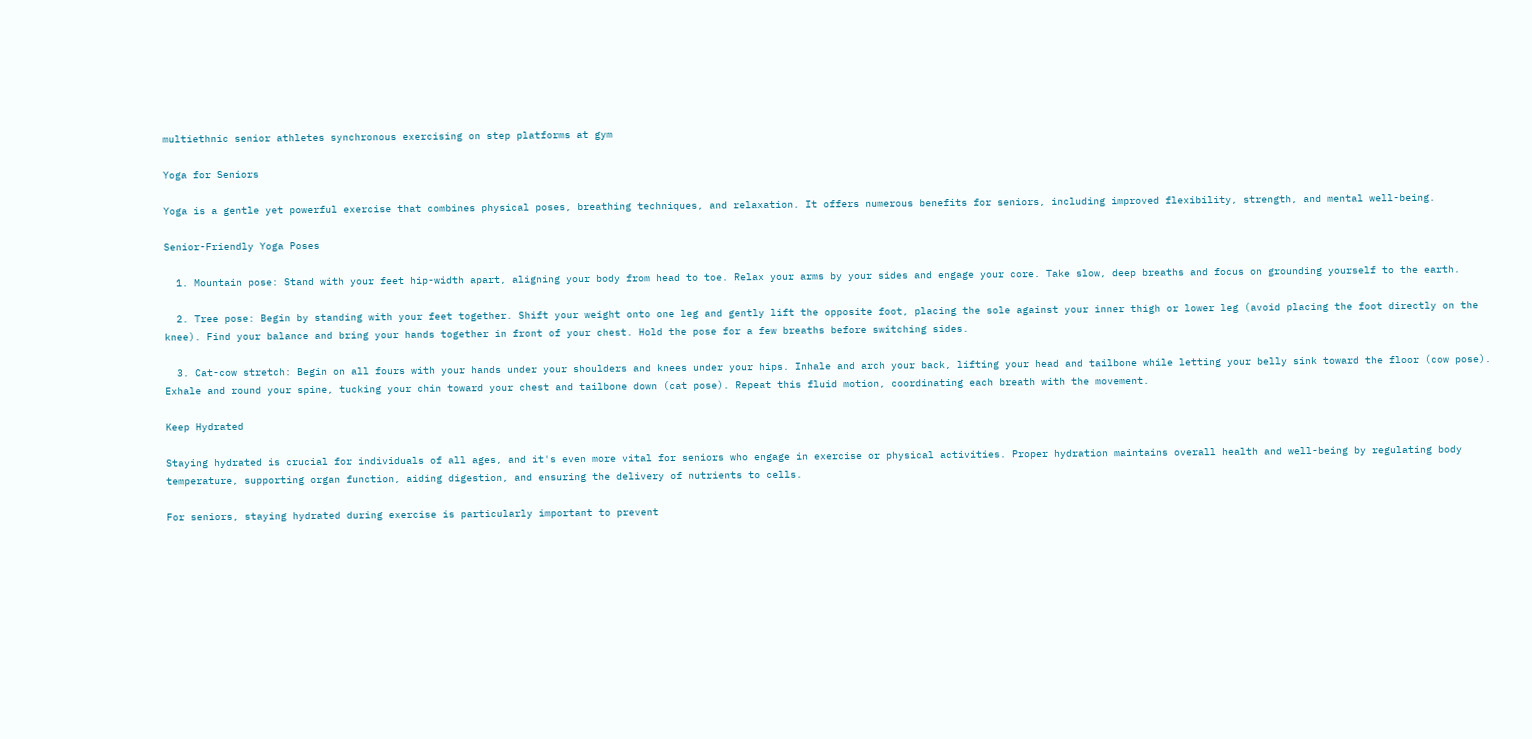multiethnic senior athletes synchronous exercising on step platforms at gym

Yoga for Seniors

Yoga is a gentle yet powerful exercise that combines physical poses, breathing techniques, and relaxation. It offers numerous benefits for seniors, including improved flexibility, strength, and mental well-being.

Senior-Friendly Yoga Poses

  1. Mountain pose: Stand with your feet hip-width apart, aligning your body from head to toe. Relax your arms by your sides and engage your core. Take slow, deep breaths and focus on grounding yourself to the earth.

  2. Tree pose: Begin by standing with your feet together. Shift your weight onto one leg and gently lift the opposite foot, placing the sole against your inner thigh or lower leg (avoid placing the foot directly on the knee). Find your balance and bring your hands together in front of your chest. Hold the pose for a few breaths before switching sides.

  3. Cat-cow stretch: Begin on all fours with your hands under your shoulders and knees under your hips. Inhale and arch your back, lifting your head and tailbone while letting your belly sink toward the floor (cow pose). Exhale and round your spine, tucking your chin toward your chest and tailbone down (cat pose). Repeat this fluid motion, coordinating each breath with the movement.

Keep Hydrated

Staying hydrated is crucial for individuals of all ages, and it's even more vital for seniors who engage in exercise or physical activities. Proper hydration maintains overall health and well-being by regulating body temperature, supporting organ function, aiding digestion, and ensuring the delivery of nutrients to cells.

For seniors, staying hydrated during exercise is particularly important to prevent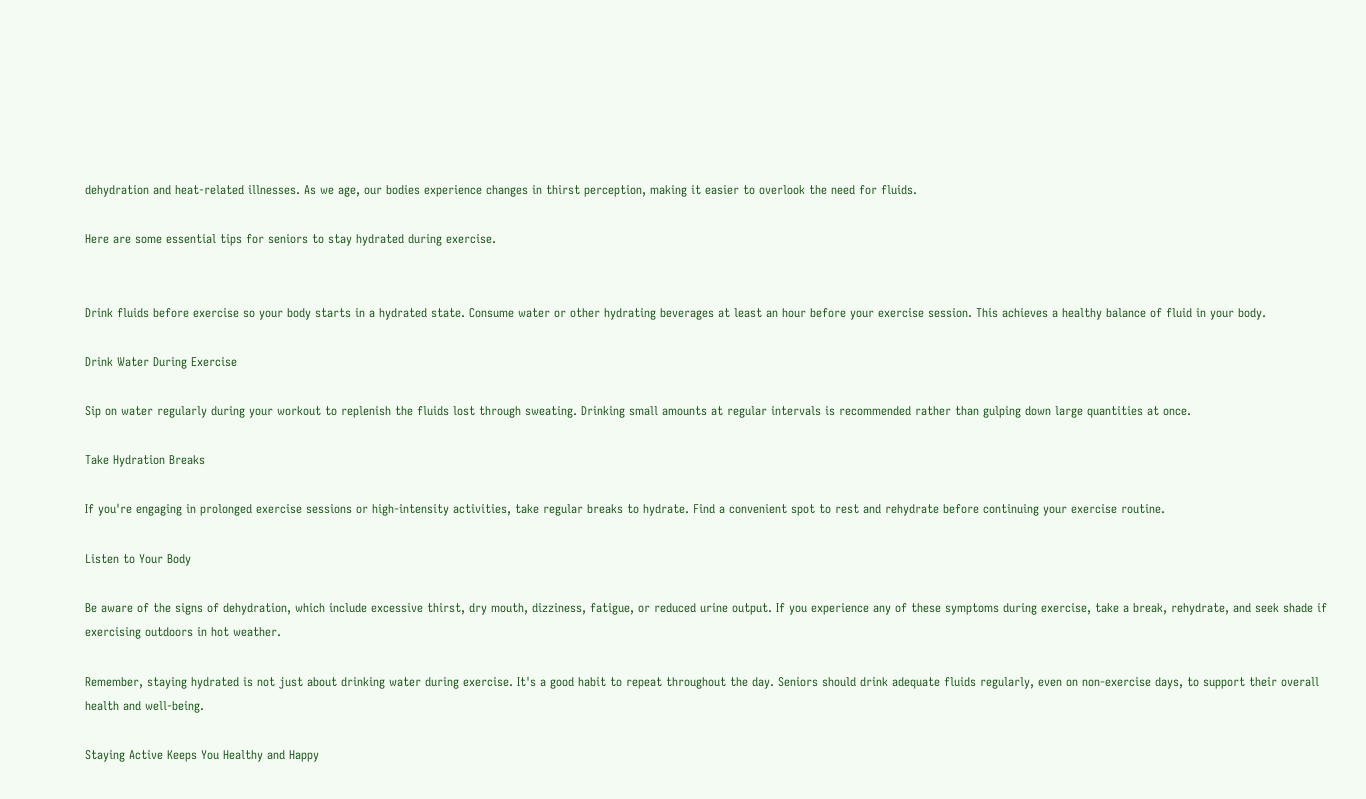dehydration and heat-related illnesses. As we age, our bodies experience changes in thirst perception, making it easier to overlook the need for fluids.

Here are some essential tips for seniors to stay hydrated during exercise.


Drink fluids before exercise so your body starts in a hydrated state. Consume water or other hydrating beverages at least an hour before your exercise session. This achieves a healthy balance of fluid in your body.

Drink Water During Exercise

Sip on water regularly during your workout to replenish the fluids lost through sweating. Drinking small amounts at regular intervals is recommended rather than gulping down large quantities at once.

Take Hydration Breaks

If you're engaging in prolonged exercise sessions or high-intensity activities, take regular breaks to hydrate. Find a convenient spot to rest and rehydrate before continuing your exercise routine.

Listen to Your Body

Be aware of the signs of dehydration, which include excessive thirst, dry mouth, dizziness, fatigue, or reduced urine output. If you experience any of these symptoms during exercise, take a break, rehydrate, and seek shade if exercising outdoors in hot weather.

Remember, staying hydrated is not just about drinking water during exercise. It's a good habit to repeat throughout the day. Seniors should drink adequate fluids regularly, even on non-exercise days, to support their overall health and well-being.

Staying Active Keeps You Healthy and Happy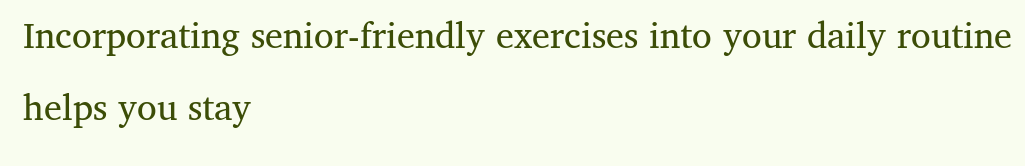Incorporating senior-friendly exercises into your daily routine helps you stay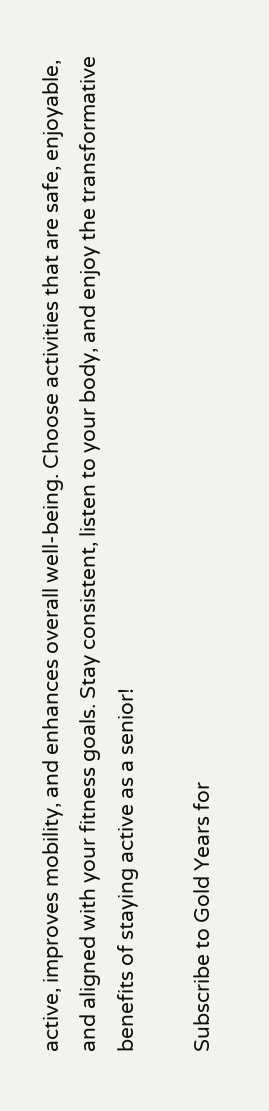active, improves mobility, and enhances overall well-being. Choose activities that are safe, enjoyable, and aligned with your fitness goals. Stay consistent, listen to your body, and enjoy the transformative benefits of staying active as a senior!

Subscribe to Gold Years for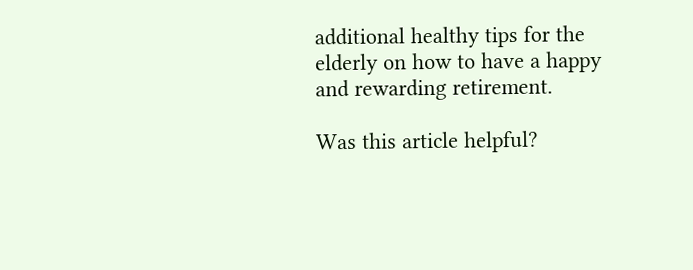additional healthy tips for the elderly on how to have a happy and rewarding retirement.

Was this article helpful?